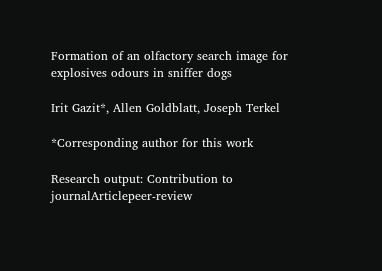Formation of an olfactory search image for explosives odours in sniffer dogs

Irit Gazit*, Allen Goldblatt, Joseph Terkel

*Corresponding author for this work

Research output: Contribution to journalArticlepeer-review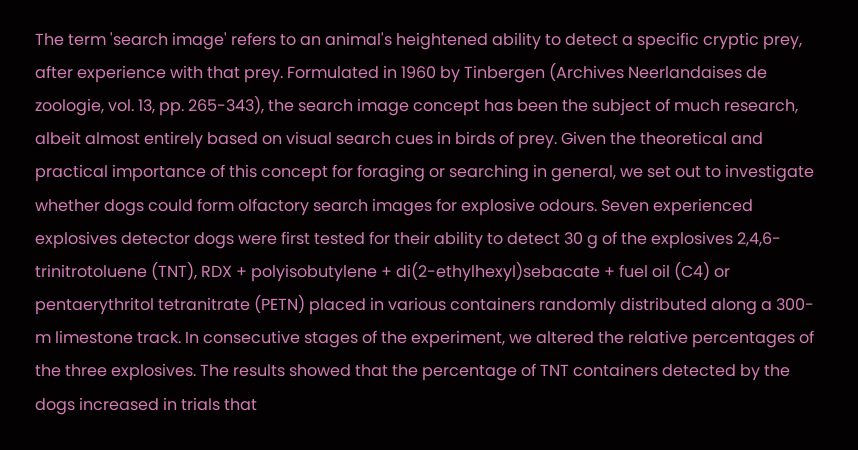The term 'search image' refers to an animal's heightened ability to detect a specific cryptic prey, after experience with that prey. Formulated in 1960 by Tinbergen (Archives Neerlandaises de zoologie, vol. 13, pp. 265-343), the search image concept has been the subject of much research, albeit almost entirely based on visual search cues in birds of prey. Given the theoretical and practical importance of this concept for foraging or searching in general, we set out to investigate whether dogs could form olfactory search images for explosive odours. Seven experienced explosives detector dogs were first tested for their ability to detect 30 g of the explosives 2,4,6-trinitrotoluene (TNT), RDX + polyisobutylene + di(2-ethylhexyl)sebacate + fuel oil (C4) or pentaerythritol tetranitrate (PETN) placed in various containers randomly distributed along a 300-m limestone track. In consecutive stages of the experiment, we altered the relative percentages of the three explosives. The results showed that the percentage of TNT containers detected by the dogs increased in trials that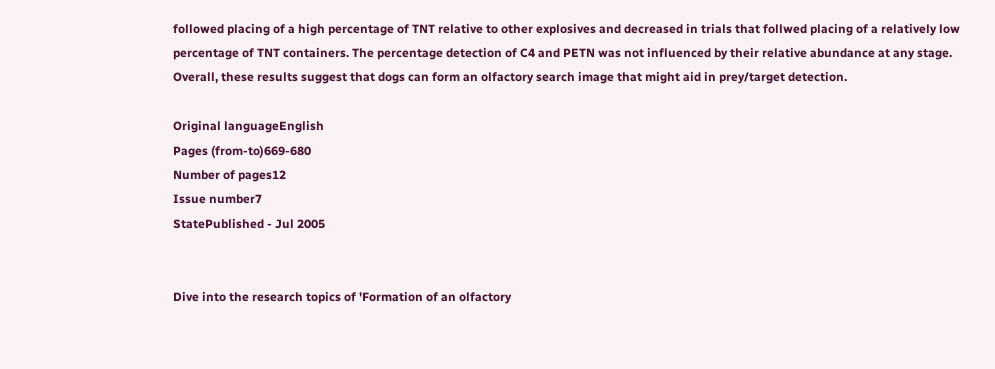followed placing of a high percentage of TNT relative to other explosives and decreased in trials that follwed placing of a relatively low percentage of TNT containers. The percentage detection of C4 and PETN was not influenced by their relative abundance at any stage. Overall, these results suggest that dogs can form an olfactory search image that might aid in prey/target detection.

Original languageEnglish
Pages (from-to)669-680
Number of pages12
Issue number7
StatePublished - Jul 2005


Dive into the research topics of 'Formation of an olfactory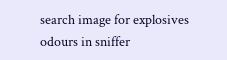search image for explosives odours in sniffer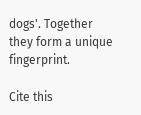dogs'. Together they form a unique fingerprint.

Cite this